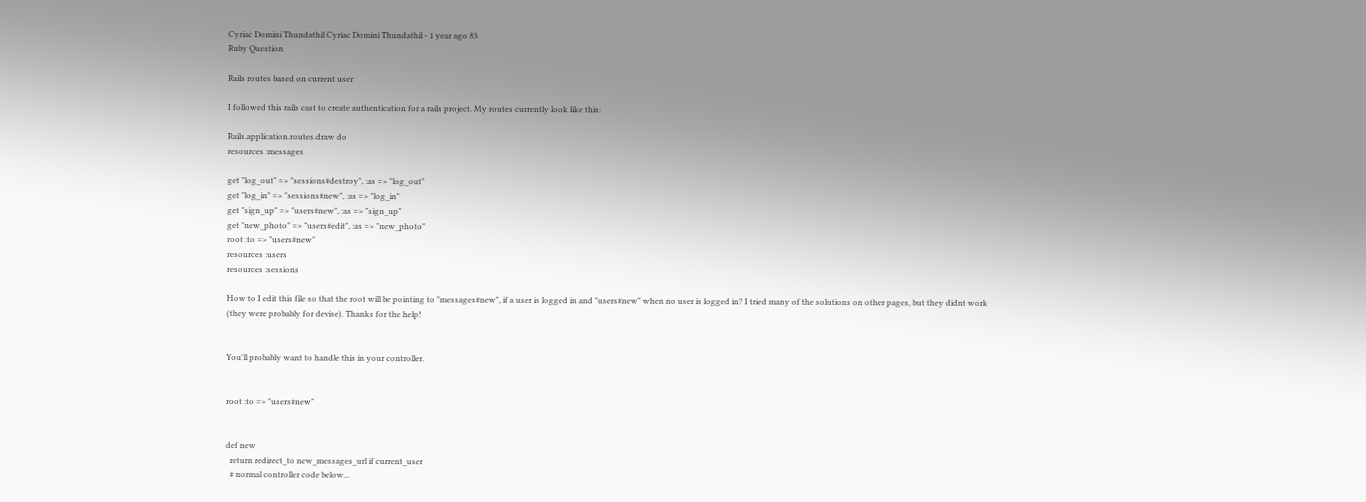Cyriac Domini Thundathil Cyriac Domini Thundathil - 1 year ago 83
Ruby Question

Rails routes based on current user

I followed this rails cast to create authentication for a rails project. My routes currently look like this:

Rails.application.routes.draw do
resources :messages

get "log_out" => "sessions#destroy", :as => "log_out"
get "log_in" => "sessions#new", :as => "log_in"
get "sign_up" => "users#new", :as => "sign_up"
get "new_photo" => "users#edit", :as => "new_photo"
root :to => "users#new"
resources :users
resources :sessions

How to I edit this file so that the root will be pointing to "messages#new", if a user is logged in and "users#new" when no user is logged in? I tried many of the solutions on other pages, but they didnt work (they were probably for devise). Thanks for the help!


You'll probably want to handle this in your controller.


root :to => "users#new"


def new
  return redirect_to new_messages_url if current_user
  # normal controller code below...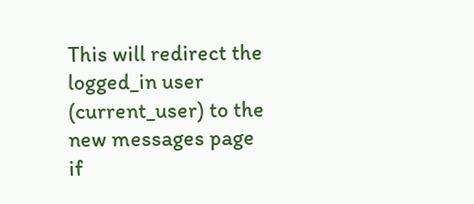This will redirect the logged_in user (current_user) to the new messages page if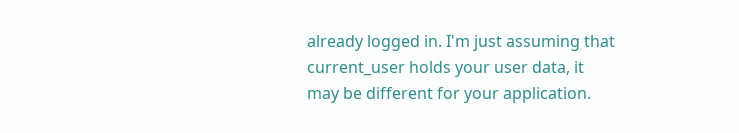already logged in. I'm just assuming that current_user holds your user data, it may be different for your application.